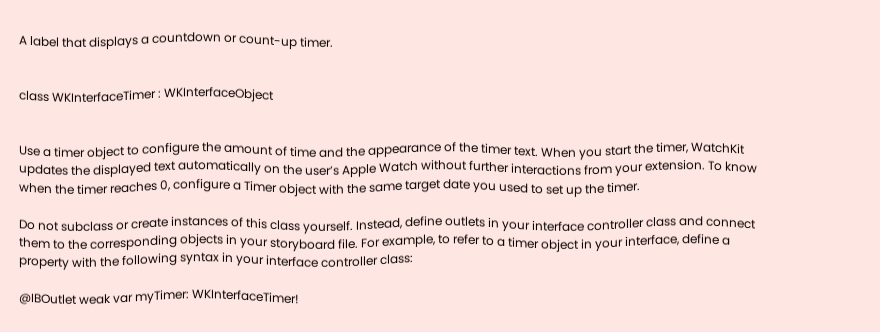A label that displays a countdown or count-up timer.


class WKInterfaceTimer : WKInterfaceObject


Use a timer object to configure the amount of time and the appearance of the timer text. When you start the timer, WatchKit updates the displayed text automatically on the user’s Apple Watch without further interactions from your extension. To know when the timer reaches 0, configure a Timer object with the same target date you used to set up the timer.

Do not subclass or create instances of this class yourself. Instead, define outlets in your interface controller class and connect them to the corresponding objects in your storyboard file. For example, to refer to a timer object in your interface, define a property with the following syntax in your interface controller class:

@IBOutlet weak var myTimer: WKInterfaceTimer!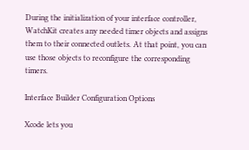During the initialization of your interface controller, WatchKit creates any needed timer objects and assigns them to their connected outlets. At that point, you can use those objects to reconfigure the corresponding timers.

Interface Builder Configuration Options

Xcode lets you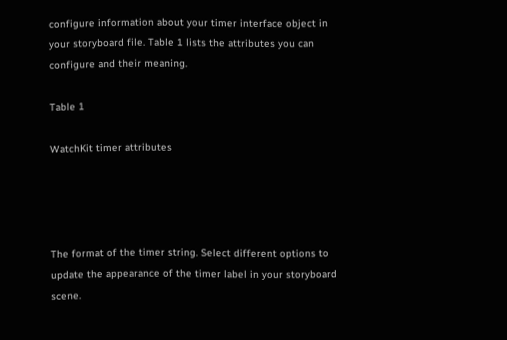configure information about your timer interface object in your storyboard file. Table 1 lists the attributes you can configure and their meaning.

Table 1

WatchKit timer attributes




The format of the timer string. Select different options to update the appearance of the timer label in your storyboard scene.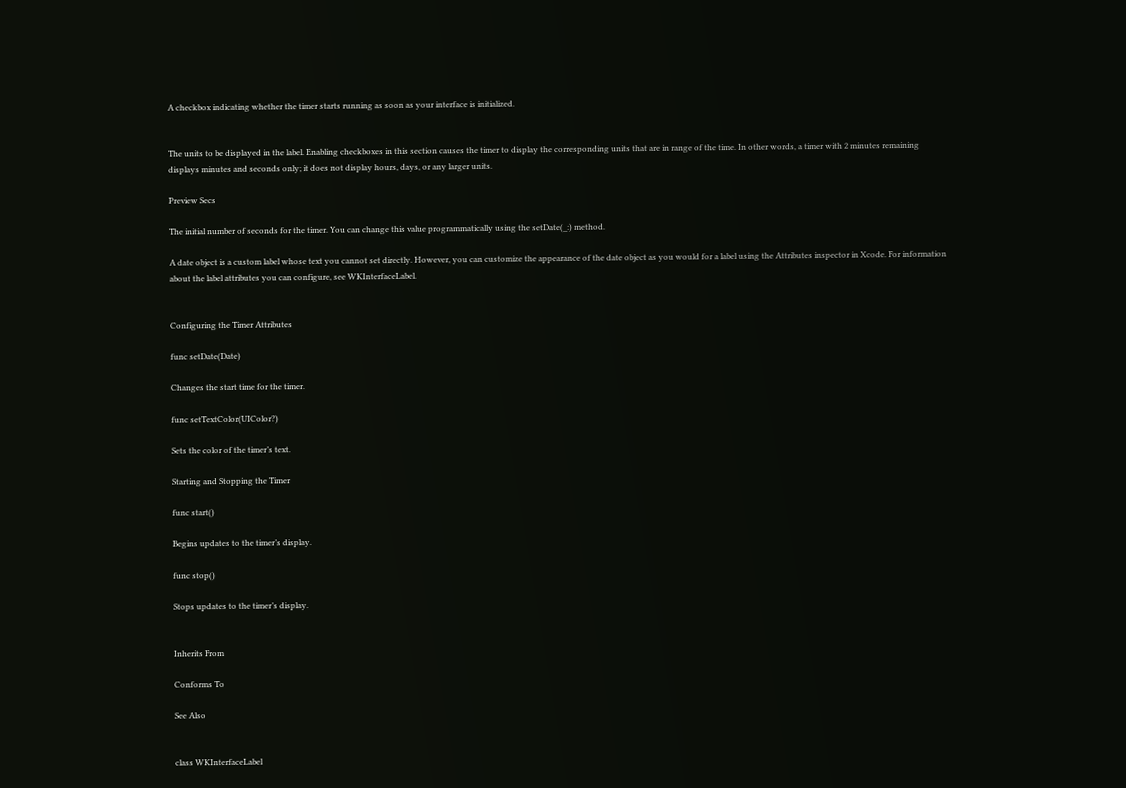A checkbox indicating whether the timer starts running as soon as your interface is initialized.


The units to be displayed in the label. Enabling checkboxes in this section causes the timer to display the corresponding units that are in range of the time. In other words, a timer with 2 minutes remaining displays minutes and seconds only; it does not display hours, days, or any larger units.

Preview Secs

The initial number of seconds for the timer. You can change this value programmatically using the setDate(_:) method.

A date object is a custom label whose text you cannot set directly. However, you can customize the appearance of the date object as you would for a label using the Attributes inspector in Xcode. For information about the label attributes you can configure, see WKInterfaceLabel.


Configuring the Timer Attributes

func setDate(Date)

Changes the start time for the timer.

func setTextColor(UIColor?)

Sets the color of the timer’s text.

Starting and Stopping the Timer

func start()

Begins updates to the timer’s display.

func stop()

Stops updates to the timer’s display.


Inherits From

Conforms To

See Also


class WKInterfaceLabel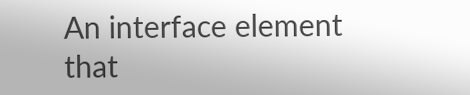An interface element that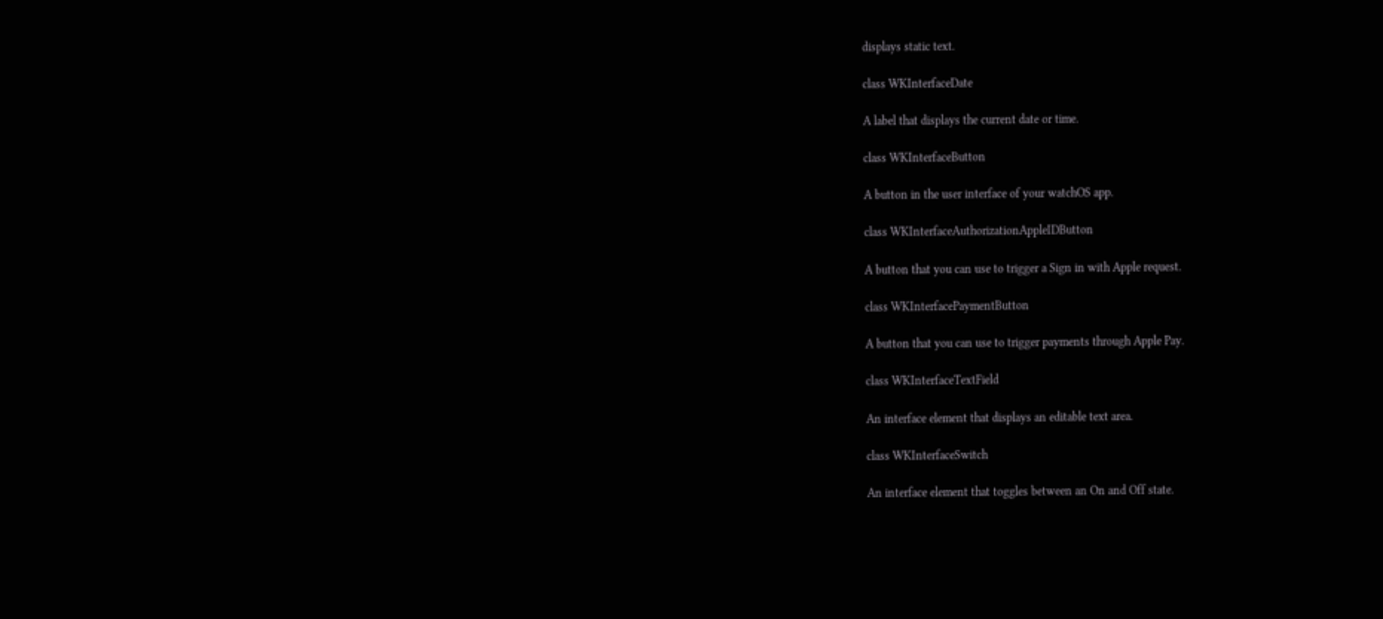displays static text.

class WKInterfaceDate

A label that displays the current date or time.

class WKInterfaceButton

A button in the user interface of your watchOS app.

class WKInterfaceAuthorizationAppleIDButton

A button that you can use to trigger a Sign in with Apple request.

class WKInterfacePaymentButton

A button that you can use to trigger payments through Apple Pay.

class WKInterfaceTextField

An interface element that displays an editable text area.

class WKInterfaceSwitch

An interface element that toggles between an On and Off state.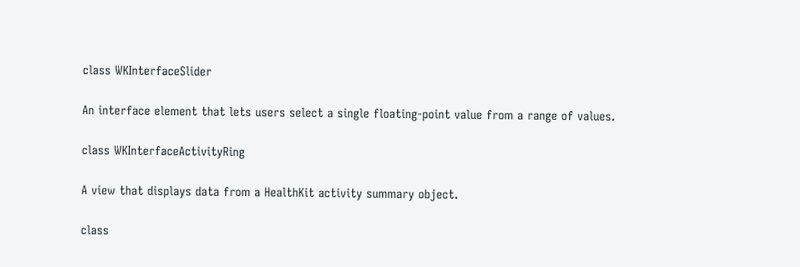class WKInterfaceSlider

An interface element that lets users select a single floating-point value from a range of values.

class WKInterfaceActivityRing

A view that displays data from a HealthKit activity summary object.

class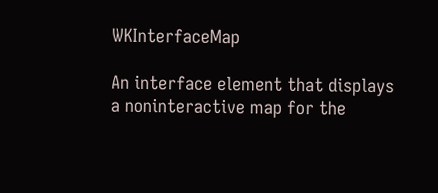WKInterfaceMap

An interface element that displays a noninteractive map for the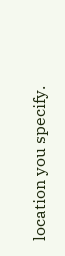location you specify.